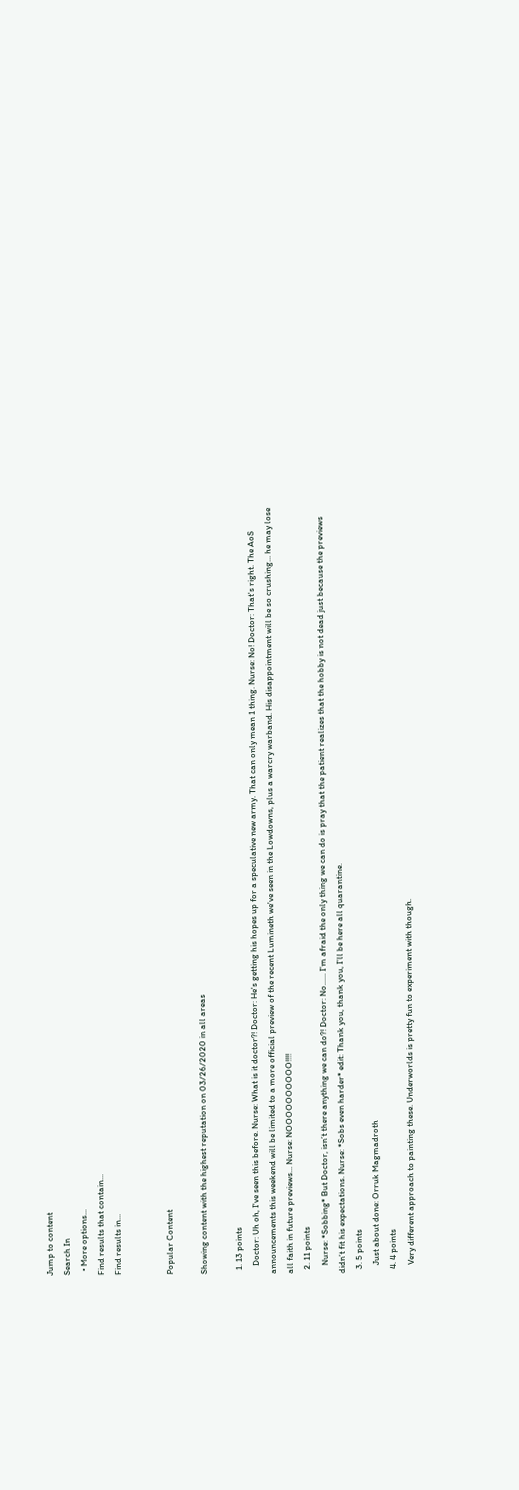Jump to content
Search In
  • More options...
Find results that contain...
Find results in...


Popular Content

Showing content with the highest reputation on 03/26/2020 in all areas

  1. 13 points
    Doctor: Uh oh, I've seen this before. Nurse: What is it doctor?! Doctor: He's getting his hopes up for a speculative new army. That can only mean 1 thing. Nurse: No! Doctor: That's right. The AoS announcements this weekend will be limited to a more official preview of the recent Lumineth we've seen in the Lowdowns, plus a warcry warband. His disappointment will be so crushing... he may lose all faith in future previews... Nurse: NOOOOOOOOOO!!!!
  2. 11 points
    Nurse: *Sobbing* But Doctor, isn’t there anything we can do?! Doctor: No...... I’m afraid the only thing we can do is pray that the patient realizes that the hobby is not dead just because the previews didn’t fit his expectations. Nurse: *Sobs even harder* edit: Thank you, thank you, I’ll be here all quarantine.
  3. 5 points
    Just about done: Orruk Magmadroth
  4. 4 points
    Very different approach to painting these. Underworlds is pretty fun to experiment with though.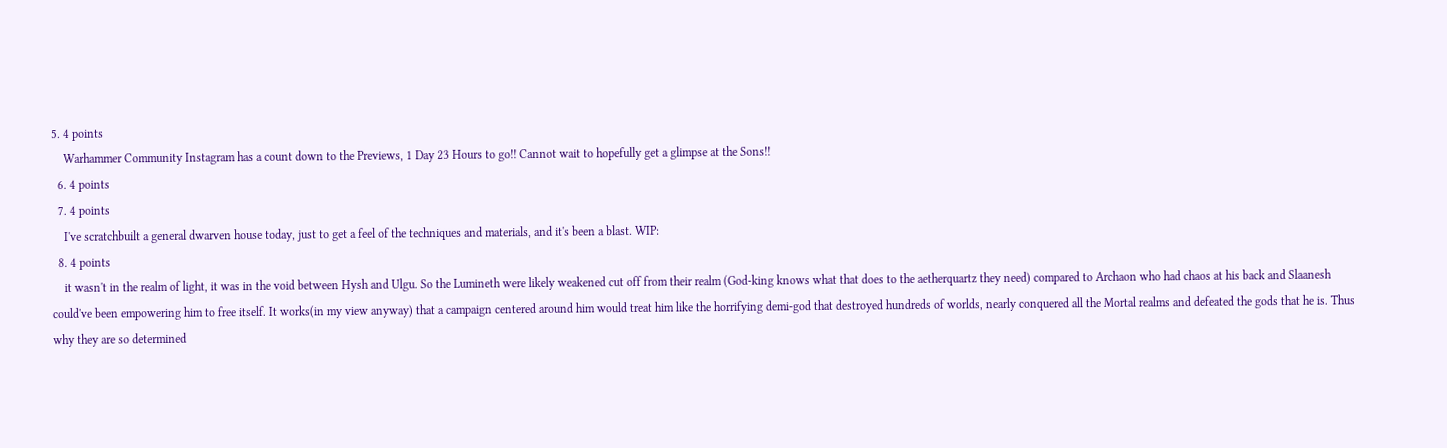5. 4 points
    Warhammer Community Instagram has a count down to the Previews, 1 Day 23 Hours to go!! Cannot wait to hopefully get a glimpse at the Sons!!
  6. 4 points
  7. 4 points
    I've scratchbuilt a general dwarven house today, just to get a feel of the techniques and materials, and it's been a blast. WIP:
  8. 4 points
    it wasn't in the realm of light, it was in the void between Hysh and Ulgu. So the Lumineth were likely weakened cut off from their realm (God-king knows what that does to the aetherquartz they need) compared to Archaon who had chaos at his back and Slaanesh could've been empowering him to free itself. It works(in my view anyway) that a campaign centered around him would treat him like the horrifying demi-god that destroyed hundreds of worlds, nearly conquered all the Mortal realms and defeated the gods that he is. Thus why they are so determined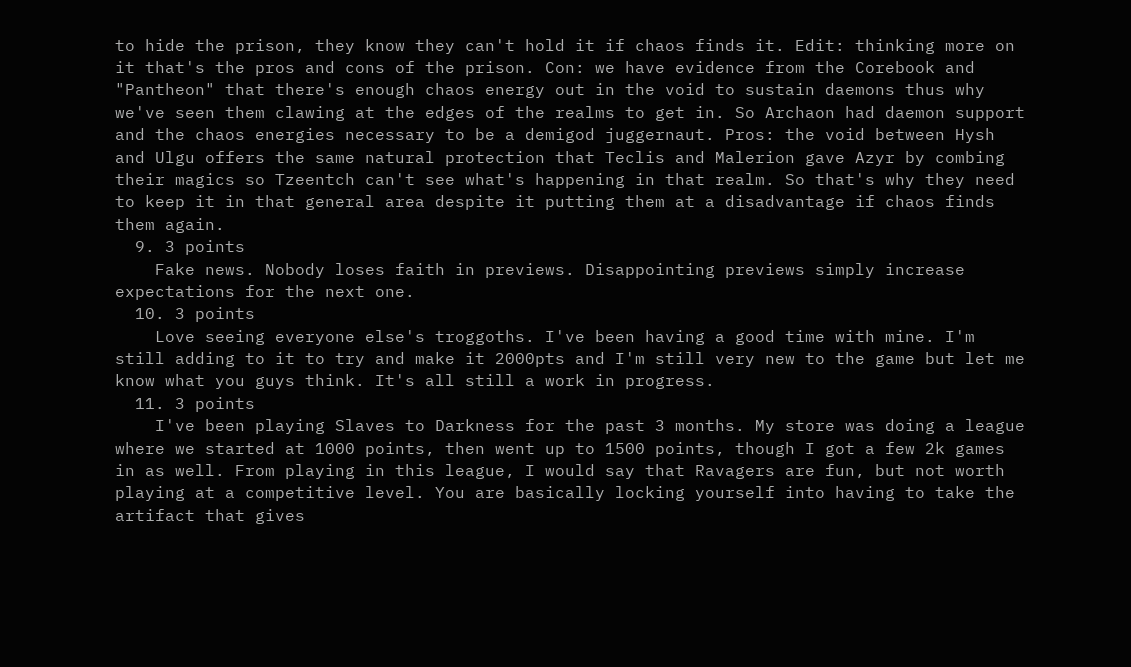to hide the prison, they know they can't hold it if chaos finds it. Edit: thinking more on it that's the pros and cons of the prison. Con: we have evidence from the Corebook and "Pantheon" that there's enough chaos energy out in the void to sustain daemons thus why we've seen them clawing at the edges of the realms to get in. So Archaon had daemon support and the chaos energies necessary to be a demigod juggernaut. Pros: the void between Hysh and Ulgu offers the same natural protection that Teclis and Malerion gave Azyr by combing their magics so Tzeentch can't see what's happening in that realm. So that's why they need to keep it in that general area despite it putting them at a disadvantage if chaos finds them again.
  9. 3 points
    Fake news. Nobody loses faith in previews. Disappointing previews simply increase expectations for the next one.
  10. 3 points
    Love seeing everyone else's troggoths. I've been having a good time with mine. I'm still adding to it to try and make it 2000pts and I'm still very new to the game but let me know what you guys think. It's all still a work in progress.
  11. 3 points
    I've been playing Slaves to Darkness for the past 3 months. My store was doing a league where we started at 1000 points, then went up to 1500 points, though I got a few 2k games in as well. From playing in this league, I would say that Ravagers are fun, but not worth playing at a competitive level. You are basically locking yourself into having to take the artifact that gives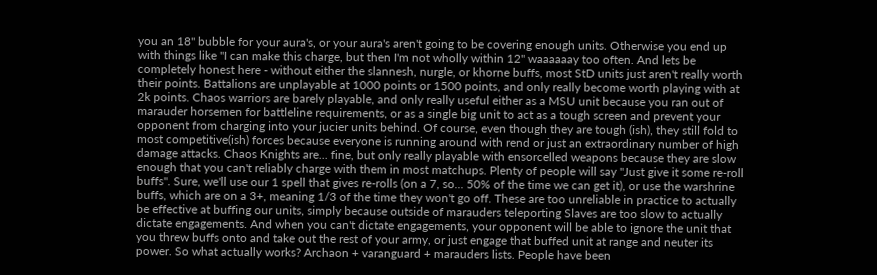you an 18" bubble for your aura's, or your aura's aren't going to be covering enough units. Otherwise you end up with things like "I can make this charge, but then I'm not wholly within 12" waaaaaay too often. And lets be completely honest here - without either the slannesh, nurgle, or khorne buffs, most StD units just aren't really worth their points. Battalions are unplayable at 1000 points or 1500 points, and only really become worth playing with at 2k points. Chaos warriors are barely playable, and only really useful either as a MSU unit because you ran out of marauder horsemen for battleline requirements, or as a single big unit to act as a tough screen and prevent your opponent from charging into your jucier units behind. Of course, even though they are tough (ish), they still fold to most competitive(ish) forces because everyone is running around with rend or just an extraordinary number of high damage attacks. Chaos Knights are... fine, but only really playable with ensorcelled weapons because they are slow enough that you can't reliably charge with them in most matchups. Plenty of people will say "Just give it some re-roll buffs". Sure, we'll use our 1 spell that gives re-rolls (on a 7, so... 50% of the time we can get it), or use the warshrine buffs, which are on a 3+, meaning 1/3 of the time they won't go off. These are too unreliable in practice to actually be effective at buffing our units, simply because outside of marauders teleporting Slaves are too slow to actually dictate engagements. And when you can't dictate engagements, your opponent will be able to ignore the unit that you threw buffs onto and take out the rest of your army, or just engage that buffed unit at range and neuter its power. So what actually works? Archaon + varanguard + marauders lists. People have been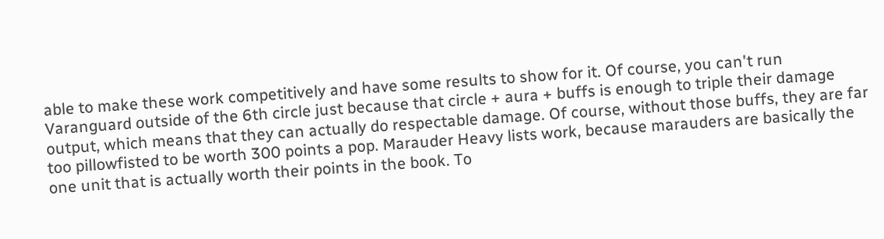able to make these work competitively and have some results to show for it. Of course, you can't run Varanguard outside of the 6th circle just because that circle + aura + buffs is enough to triple their damage output, which means that they can actually do respectable damage. Of course, without those buffs, they are far too pillowfisted to be worth 300 points a pop. Marauder Heavy lists work, because marauders are basically the one unit that is actually worth their points in the book. To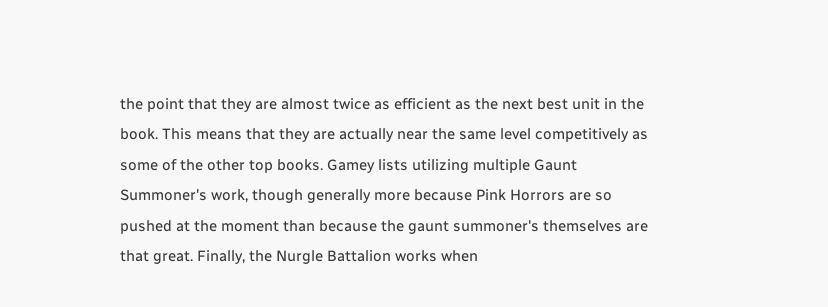the point that they are almost twice as efficient as the next best unit in the book. This means that they are actually near the same level competitively as some of the other top books. Gamey lists utilizing multiple Gaunt Summoner's work, though generally more because Pink Horrors are so pushed at the moment than because the gaunt summoner's themselves are that great. Finally, the Nurgle Battalion works when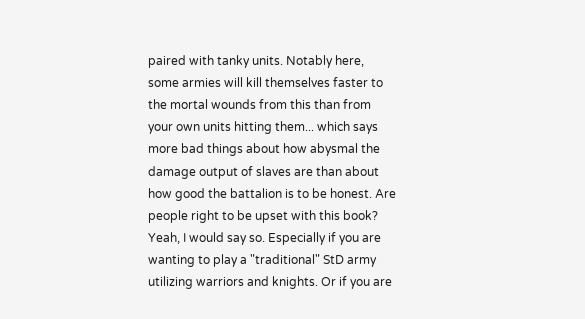paired with tanky units. Notably here, some armies will kill themselves faster to the mortal wounds from this than from your own units hitting them... which says more bad things about how abysmal the damage output of slaves are than about how good the battalion is to be honest. Are people right to be upset with this book? Yeah, I would say so. Especially if you are wanting to play a "traditional" StD army utilizing warriors and knights. Or if you are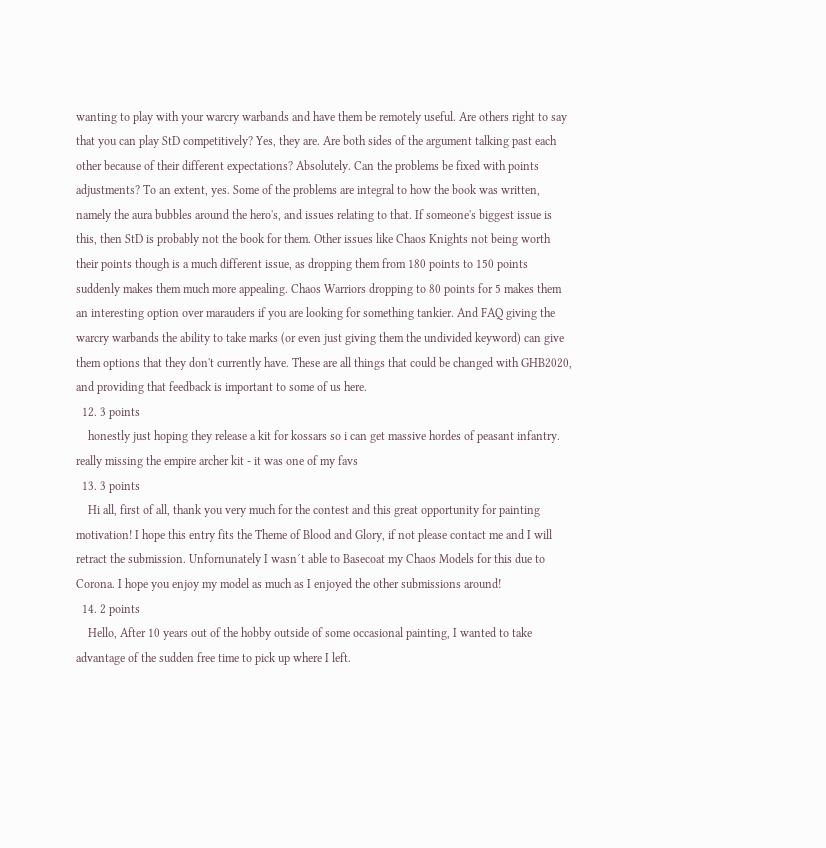wanting to play with your warcry warbands and have them be remotely useful. Are others right to say that you can play StD competitively? Yes, they are. Are both sides of the argument talking past each other because of their different expectations? Absolutely. Can the problems be fixed with points adjustments? To an extent, yes. Some of the problems are integral to how the book was written, namely the aura bubbles around the hero's, and issues relating to that. If someone's biggest issue is this, then StD is probably not the book for them. Other issues like Chaos Knights not being worth their points though is a much different issue, as dropping them from 180 points to 150 points suddenly makes them much more appealing. Chaos Warriors dropping to 80 points for 5 makes them an interesting option over marauders if you are looking for something tankier. And FAQ giving the warcry warbands the ability to take marks (or even just giving them the undivided keyword) can give them options that they don't currently have. These are all things that could be changed with GHB2020, and providing that feedback is important to some of us here.
  12. 3 points
    honestly just hoping they release a kit for kossars so i can get massive hordes of peasant infantry. really missing the empire archer kit - it was one of my favs
  13. 3 points
    Hi all, first of all, thank you very much for the contest and this great opportunity for painting motivation! I hope this entry fits the Theme of Blood and Glory, if not please contact me and I will retract the submission. Unfornunately I wasn´t able to Basecoat my Chaos Models for this due to Corona. I hope you enjoy my model as much as I enjoyed the other submissions around!
  14. 2 points
    Hello, After 10 years out of the hobby outside of some occasional painting, I wanted to take advantage of the sudden free time to pick up where I left.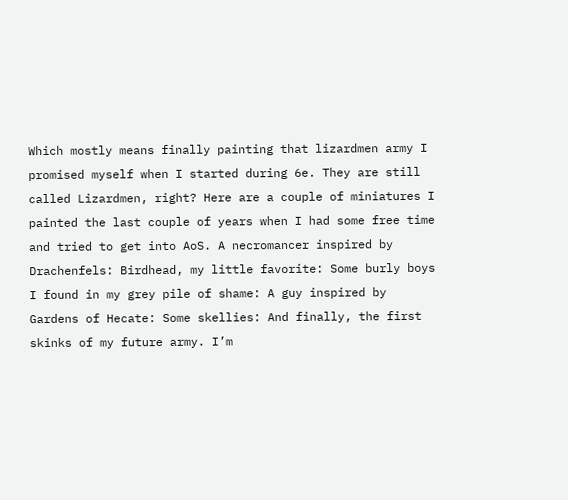Which mostly means finally painting that lizardmen army I promised myself when I started during 6e. They are still called Lizardmen, right? Here are a couple of miniatures I painted the last couple of years when I had some free time and tried to get into AoS. A necromancer inspired by Drachenfels: Birdhead, my little favorite: Some burly boys I found in my grey pile of shame: A guy inspired by Gardens of Hecate: Some skellies: And finally, the first skinks of my future army. I’m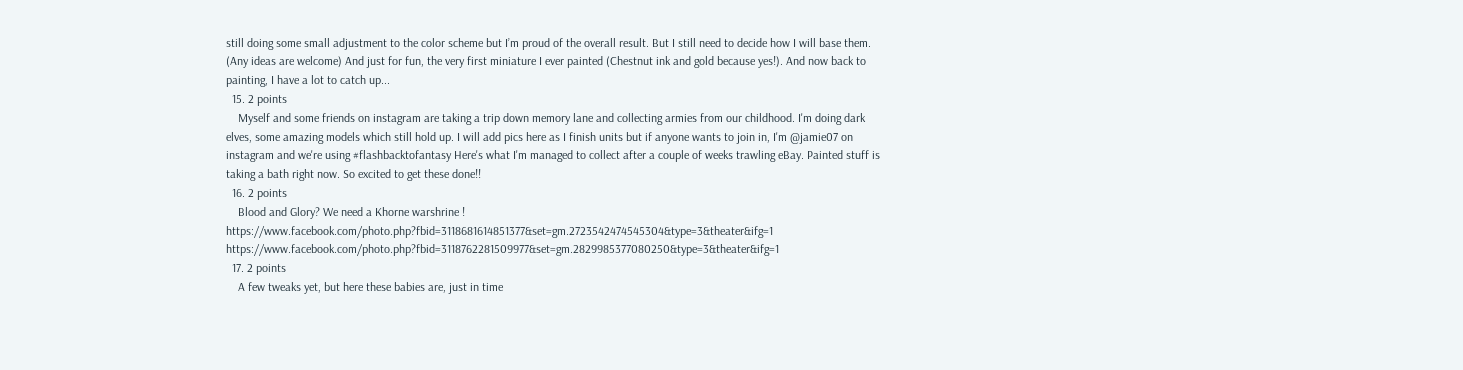still doing some small adjustment to the color scheme but I’m proud of the overall result. But I still need to decide how I will base them. (Any ideas are welcome) And just for fun, the very first miniature I ever painted (Chestnut ink and gold because yes!). And now back to painting, I have a lot to catch up...
  15. 2 points
    Myself and some friends on instagram are taking a trip down memory lane and collecting armies from our childhood. I'm doing dark elves, some amazing models which still hold up. I will add pics here as I finish units but if anyone wants to join in, I'm @jamie07 on instagram and we're using #flashbacktofantasy Here's what I'm managed to collect after a couple of weeks trawling eBay. Painted stuff is taking a bath right now. So excited to get these done!!
  16. 2 points
    Blood and Glory? We need a Khorne warshrine ! https://www.facebook.com/photo.php?fbid=3118681614851377&set=gm.2723542474545304&type=3&theater&ifg=1 https://www.facebook.com/photo.php?fbid=3118762281509977&set=gm.2829985377080250&type=3&theater&ifg=1
  17. 2 points
    A few tweaks yet, but here these babies are, just in time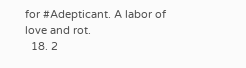for #Adepticant. A labor of love and rot.
  18. 2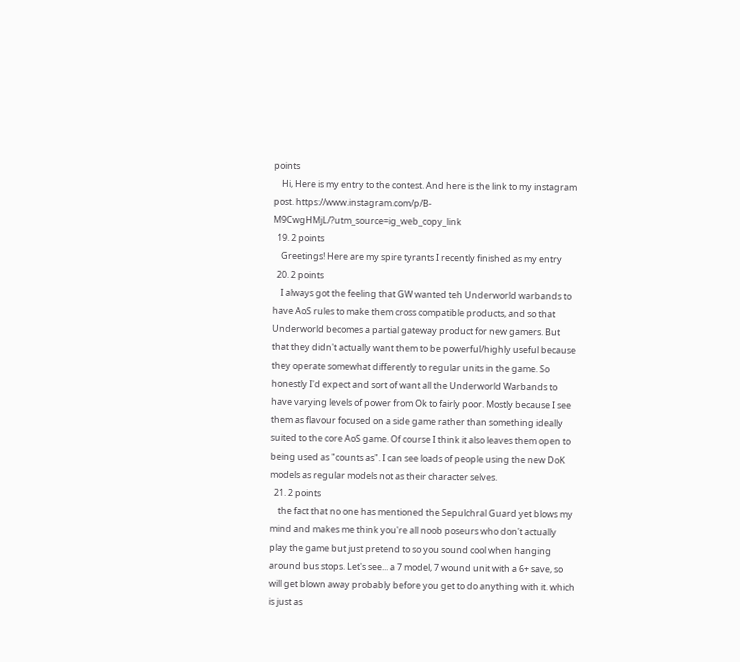points
    Hi, Here is my entry to the contest. And here is the link to my instagram post. https://www.instagram.com/p/B-M9CwgHMjL/?utm_source=ig_web_copy_link
  19. 2 points
    Greetings! Here are my spire tyrants I recently finished as my entry
  20. 2 points
    I always got the feeling that GW wanted teh Underworld warbands to have AoS rules to make them cross compatible products, and so that Underworld becomes a partial gateway product for new gamers. But that they didn't actually want them to be powerful/highly useful because they operate somewhat differently to regular units in the game. So honestly I'd expect and sort of want all the Underworld Warbands to have varying levels of power from Ok to fairly poor. Mostly because I see them as flavour focused on a side game rather than something ideally suited to the core AoS game. Of course I think it also leaves them open to being used as "counts as". I can see loads of people using the new DoK models as regular models not as their character selves.
  21. 2 points
    the fact that no one has mentioned the Sepulchral Guard yet blows my mind and makes me think you're all noob poseurs who don't actually play the game but just pretend to so you sound cool when hanging around bus stops. Let's see... a 7 model, 7 wound unit with a 6+ save, so will get blown away probably before you get to do anything with it. which is just as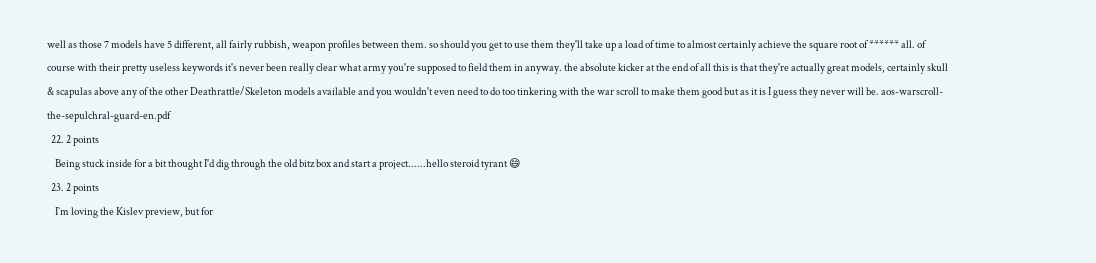well as those 7 models have 5 different, all fairly rubbish, weapon profiles between them. so should you get to use them they'll take up a load of time to almost certainly achieve the square root of ****** all. of course with their pretty useless keywords it's never been really clear what army you're supposed to field them in anyway. the absolute kicker at the end of all this is that they're actually great models, certainly skull & scapulas above any of the other Deathrattle/Skeleton models available and you wouldn't even need to do too tinkering with the war scroll to make them good but as it is I guess they never will be. aos-warscroll-the-sepulchral-guard-en.pdf
  22. 2 points
    Being stuck inside for a bit thought I'd dig through the old bitz box and start a project......hello steroid tyrant 😄
  23. 2 points
    I`m loving the Kislev preview, but for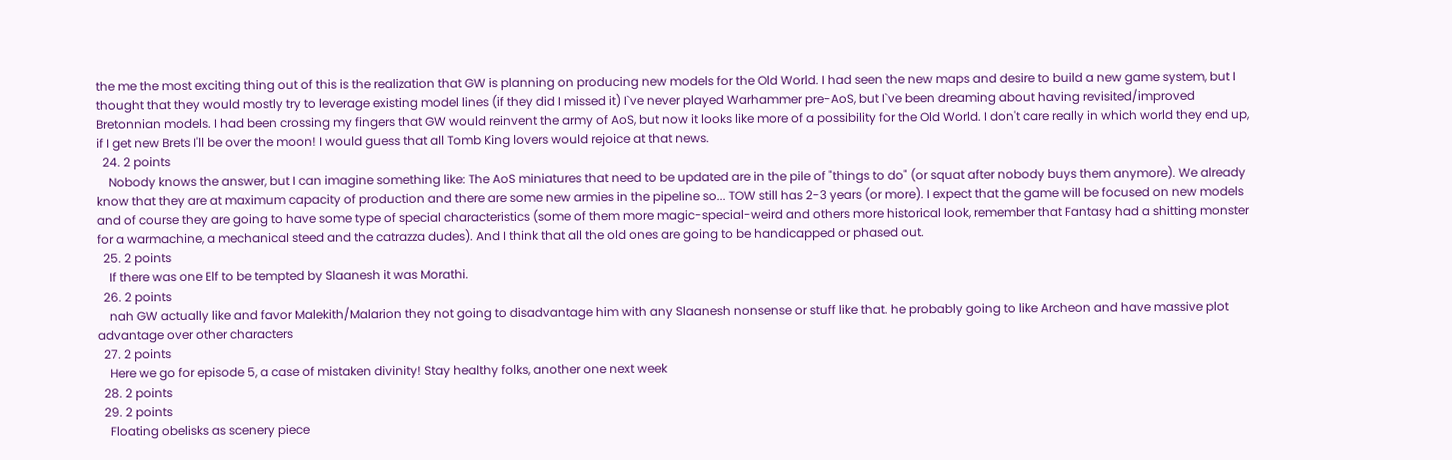the me the most exciting thing out of this is the realization that GW is planning on producing new models for the Old World. I had seen the new maps and desire to build a new game system, but I thought that they would mostly try to leverage existing model lines (if they did I missed it) I`ve never played Warhammer pre-AoS, but I`ve been dreaming about having revisited/improved Bretonnian models. I had been crossing my fingers that GW would reinvent the army of AoS, but now it looks like more of a possibility for the Old World. I don't care really in which world they end up, if I get new Brets I'll be over the moon! I would guess that all Tomb King lovers would rejoice at that news.
  24. 2 points
    Nobody knows the answer, but I can imagine something like: The AoS miniatures that need to be updated are in the pile of "things to do" (or squat after nobody buys them anymore). We already know that they are at maximum capacity of production and there are some new armies in the pipeline so... TOW still has 2-3 years (or more). I expect that the game will be focused on new models and of course they are going to have some type of special characteristics (some of them more magic-special-weird and others more historical look, remember that Fantasy had a shitting monster for a warmachine, a mechanical steed and the catrazza dudes). And I think that all the old ones are going to be handicapped or phased out.
  25. 2 points
    If there was one Elf to be tempted by Slaanesh it was Morathi.
  26. 2 points
    nah GW actually like and favor Malekith/Malarion they not going to disadvantage him with any Slaanesh nonsense or stuff like that. he probably going to like Archeon and have massive plot advantage over other characters
  27. 2 points
    Here we go for episode 5, a case of mistaken divinity! Stay healthy folks, another one next week
  28. 2 points
  29. 2 points
    Floating obelisks as scenery piece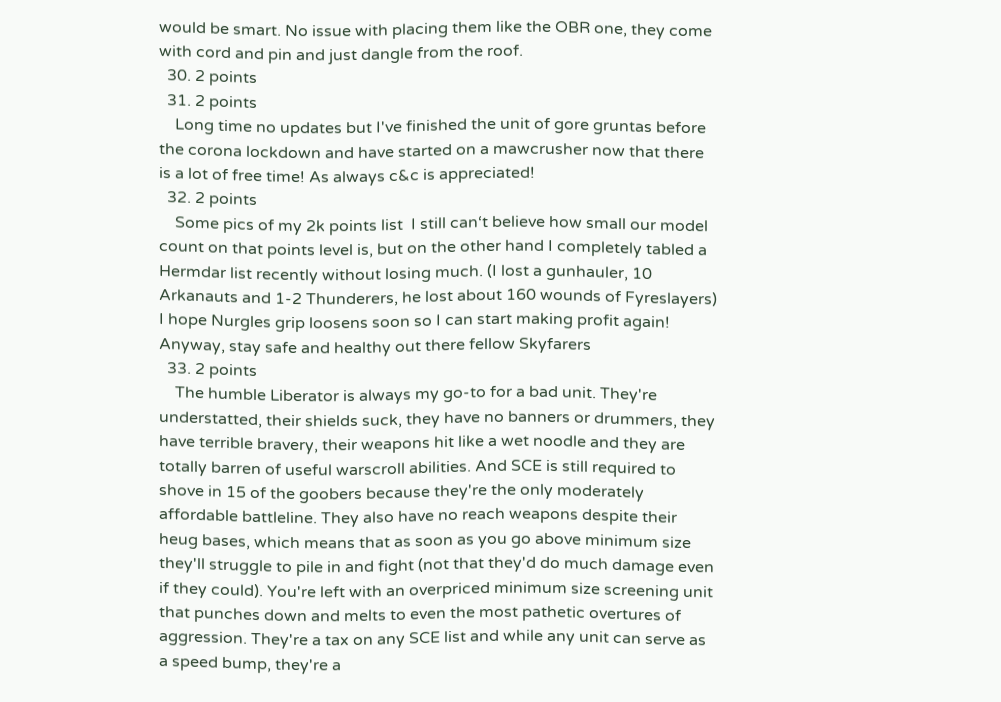would be smart. No issue with placing them like the OBR one, they come with cord and pin and just dangle from the roof.
  30. 2 points
  31. 2 points
    Long time no updates but I've finished the unit of gore gruntas before the corona lockdown and have started on a mawcrusher now that there is a lot of free time! As always c&c is appreciated!
  32. 2 points
    Some pics of my 2k points list  I still can‘t believe how small our model count on that points level is, but on the other hand I completely tabled a Hermdar list recently without losing much. (I lost a gunhauler, 10 Arkanauts and 1-2 Thunderers, he lost about 160 wounds of Fyreslayers) I hope Nurgles grip loosens soon so I can start making profit again! Anyway, stay safe and healthy out there fellow Skyfarers
  33. 2 points
    The humble Liberator is always my go-to for a bad unit. They're understatted, their shields suck, they have no banners or drummers, they have terrible bravery, their weapons hit like a wet noodle and they are totally barren of useful warscroll abilities. And SCE is still required to shove in 15 of the goobers because they're the only moderately affordable battleline. They also have no reach weapons despite their heug bases, which means that as soon as you go above minimum size they'll struggle to pile in and fight (not that they'd do much damage even if they could). You're left with an overpriced minimum size screening unit that punches down and melts to even the most pathetic overtures of aggression. They're a tax on any SCE list and while any unit can serve as a speed bump, they're a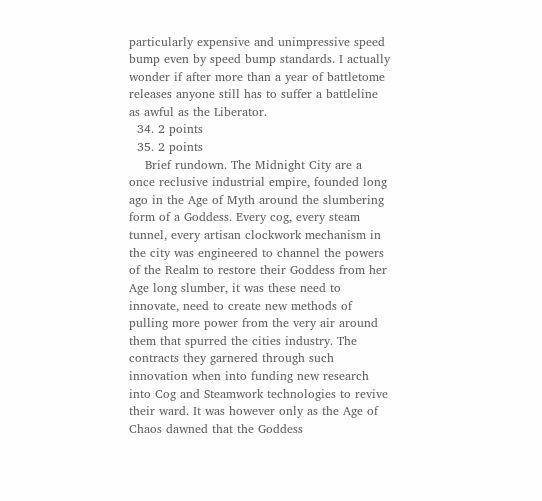particularly expensive and unimpressive speed bump even by speed bump standards. I actually wonder if after more than a year of battletome releases anyone still has to suffer a battleline as awful as the Liberator.
  34. 2 points
  35. 2 points
    Brief rundown. The Midnight City are a once reclusive industrial empire, founded long ago in the Age of Myth around the slumbering form of a Goddess. Every cog, every steam tunnel, every artisan clockwork mechanism in the city was engineered to channel the powers of the Realm to restore their Goddess from her Age long slumber, it was these need to innovate, need to create new methods of pulling more power from the very air around them that spurred the cities industry. The contracts they garnered through such innovation when into funding new research into Cog and Steamwork technologies to revive their ward. It was however only as the Age of Chaos dawned that the Goddess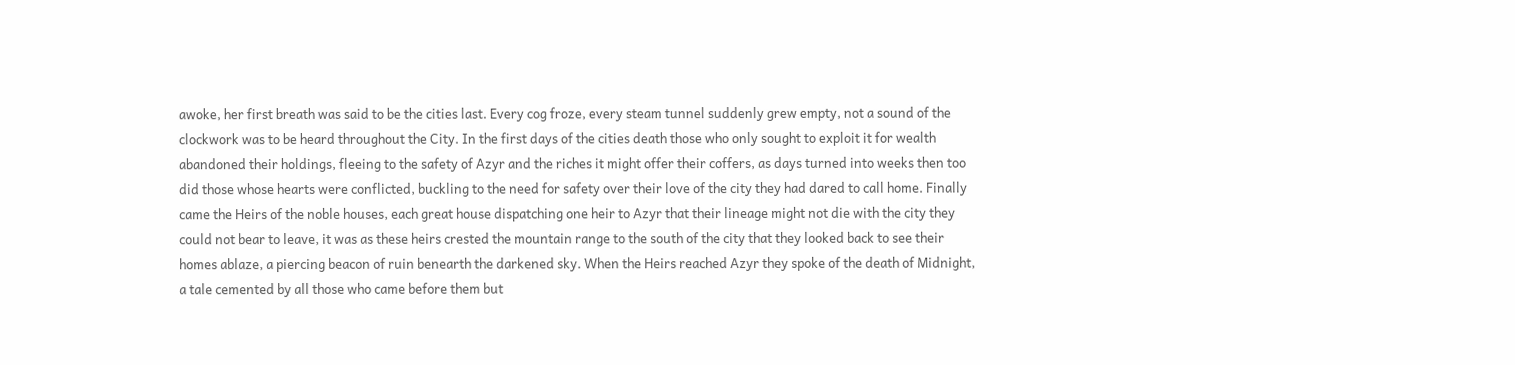awoke, her first breath was said to be the cities last. Every cog froze, every steam tunnel suddenly grew empty, not a sound of the clockwork was to be heard throughout the City. In the first days of the cities death those who only sought to exploit it for wealth abandoned their holdings, fleeing to the safety of Azyr and the riches it might offer their coffers, as days turned into weeks then too did those whose hearts were conflicted, buckling to the need for safety over their love of the city they had dared to call home. Finally came the Heirs of the noble houses, each great house dispatching one heir to Azyr that their lineage might not die with the city they could not bear to leave, it was as these heirs crested the mountain range to the south of the city that they looked back to see their homes ablaze, a piercing beacon of ruin benearth the darkened sky. When the Heirs reached Azyr they spoke of the death of Midnight, a tale cemented by all those who came before them but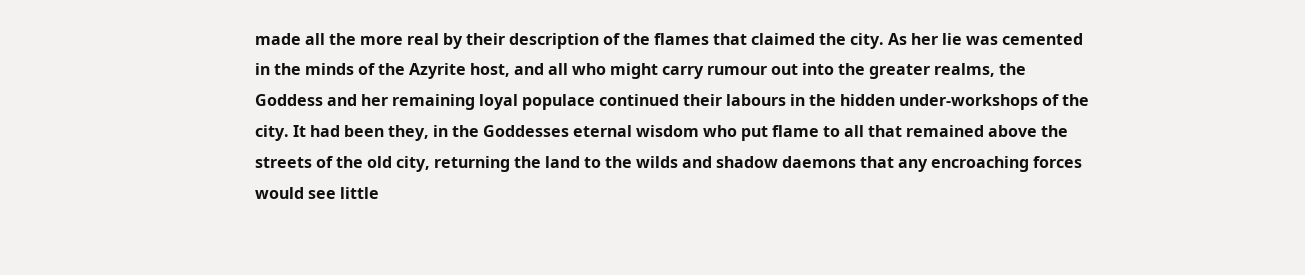made all the more real by their description of the flames that claimed the city. As her lie was cemented in the minds of the Azyrite host, and all who might carry rumour out into the greater realms, the Goddess and her remaining loyal populace continued their labours in the hidden under-workshops of the city. It had been they, in the Goddesses eternal wisdom who put flame to all that remained above the streets of the old city, returning the land to the wilds and shadow daemons that any encroaching forces would see little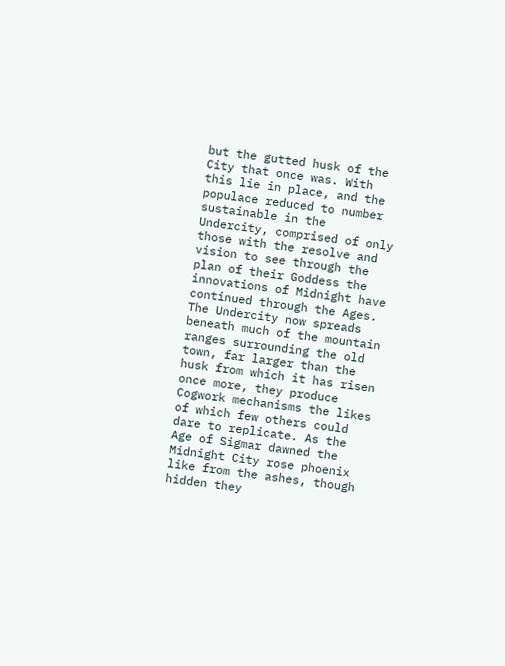but the gutted husk of the City that once was. With this lie in place, and the populace reduced to number sustainable in the Undercity, comprised of only those with the resolve and vision to see through the plan of their Goddess the innovations of Midnight have continued through the Ages. The Undercity now spreads beneath much of the mountain ranges surrounding the old town, far larger than the husk from which it has risen once more, they produce Cogwork mechanisms the likes of which few others could dare to replicate. As the Age of Sigmar dawned the Midnight City rose phoenix like from the ashes, though hidden they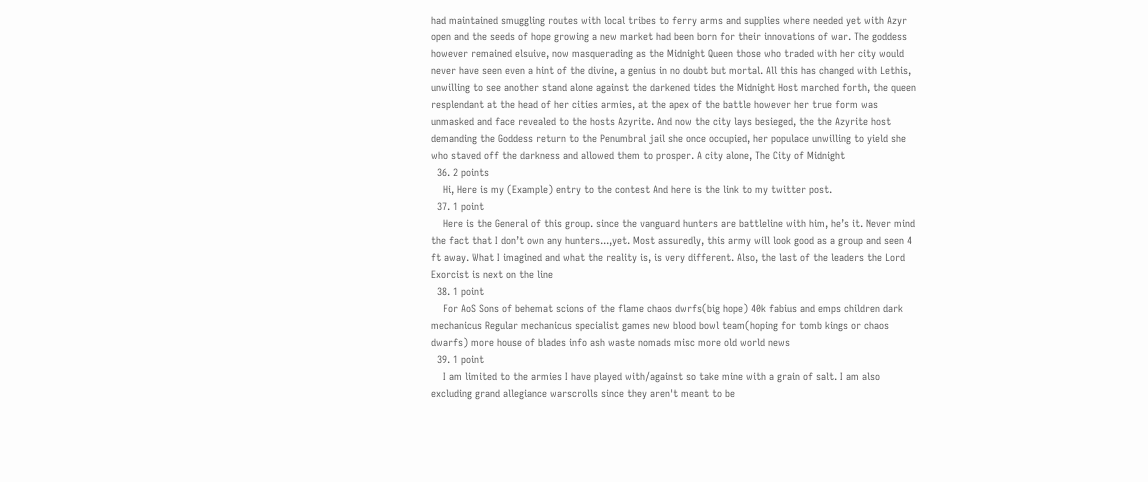had maintained smuggling routes with local tribes to ferry arms and supplies where needed yet with Azyr open and the seeds of hope growing a new market had been born for their innovations of war. The goddess however remained elsuive, now masquerading as the Midnight Queen those who traded with her city would never have seen even a hint of the divine, a genius in no doubt but mortal. All this has changed with Lethis, unwilling to see another stand alone against the darkened tides the Midnight Host marched forth, the queen resplendant at the head of her cities armies, at the apex of the battle however her true form was unmasked and face revealed to the hosts Azyrite. And now the city lays besieged, the the Azyrite host demanding the Goddess return to the Penumbral jail she once occupied, her populace unwilling to yield she who staved off the darkness and allowed them to prosper. A city alone, The City of Midnight
  36. 2 points
    Hi, Here is my (Example) entry to the contest And here is the link to my twitter post.
  37. 1 point
    Here is the General of this group. since the vanguard hunters are battleline with him, he’s it. Never mind the fact that I don’t own any hunters...,yet. Most assuredly, this army will look good as a group and seen 4 ft away. What I imagined and what the reality is, is very different. Also, the last of the leaders the Lord Exorcist is next on the line
  38. 1 point
    For AoS Sons of behemat scions of the flame chaos dwrfs(big hope) 40k fabius and emps children dark mechanicus Regular mechanicus specialist games new blood bowl team(hoping for tomb kings or chaos dwarfs) more house of blades info ash waste nomads misc more old world news
  39. 1 point
    I am limited to the armies I have played with/against so take mine with a grain of salt. I am also excluding grand allegiance warscrolls since they aren't meant to be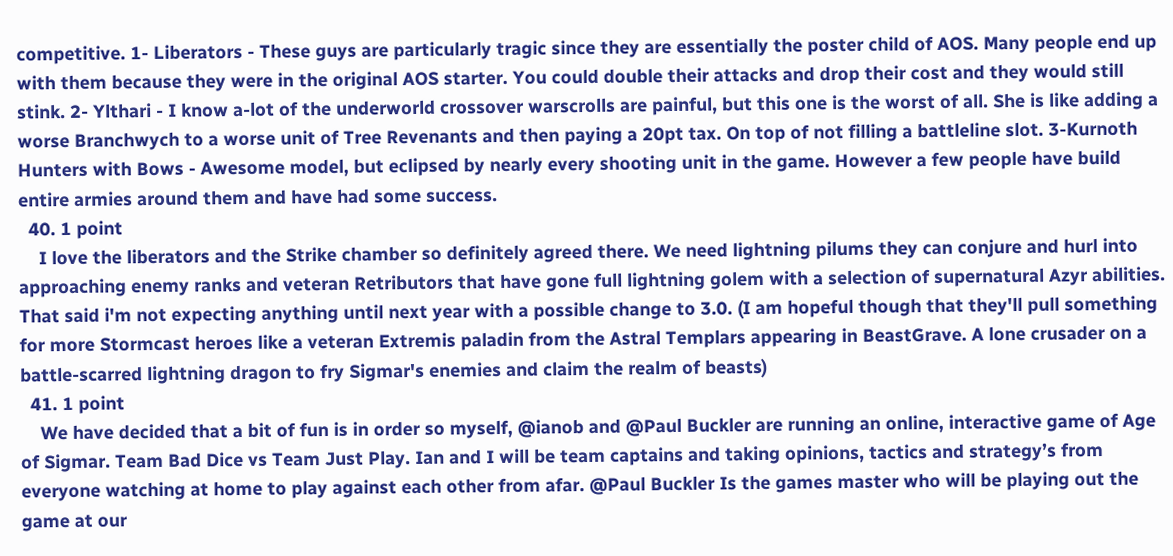competitive. 1- Liberators - These guys are particularly tragic since they are essentially the poster child of AOS. Many people end up with them because they were in the original AOS starter. You could double their attacks and drop their cost and they would still stink. 2- Ylthari - I know a-lot of the underworld crossover warscrolls are painful, but this one is the worst of all. She is like adding a worse Branchwych to a worse unit of Tree Revenants and then paying a 20pt tax. On top of not filling a battleline slot. 3-Kurnoth Hunters with Bows - Awesome model, but eclipsed by nearly every shooting unit in the game. However a few people have build entire armies around them and have had some success.
  40. 1 point
    I love the liberators and the Strike chamber so definitely agreed there. We need lightning pilums they can conjure and hurl into approaching enemy ranks and veteran Retributors that have gone full lightning golem with a selection of supernatural Azyr abilities. That said i'm not expecting anything until next year with a possible change to 3.0. (I am hopeful though that they'll pull something for more Stormcast heroes like a veteran Extremis paladin from the Astral Templars appearing in BeastGrave. A lone crusader on a battle-scarred lightning dragon to fry Sigmar's enemies and claim the realm of beasts)
  41. 1 point
    We have decided that a bit of fun is in order so myself, @ianob and @Paul Buckler are running an online, interactive game of Age of Sigmar. Team Bad Dice vs Team Just Play. Ian and I will be team captains and taking opinions, tactics and strategy’s from everyone watching at home to play against each other from afar. @Paul Buckler Is the games master who will be playing out the game at our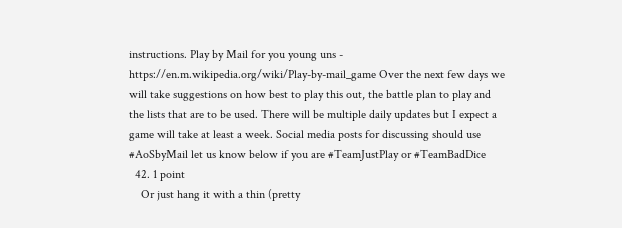instructions. Play by Mail for you young uns - https://en.m.wikipedia.org/wiki/Play-by-mail_game Over the next few days we will take suggestions on how best to play this out, the battle plan to play and the lists that are to be used. There will be multiple daily updates but I expect a game will take at least a week. Social media posts for discussing should use #AoSbyMail let us know below if you are #TeamJustPlay or #TeamBadDice
  42. 1 point
    Or just hang it with a thin (pretty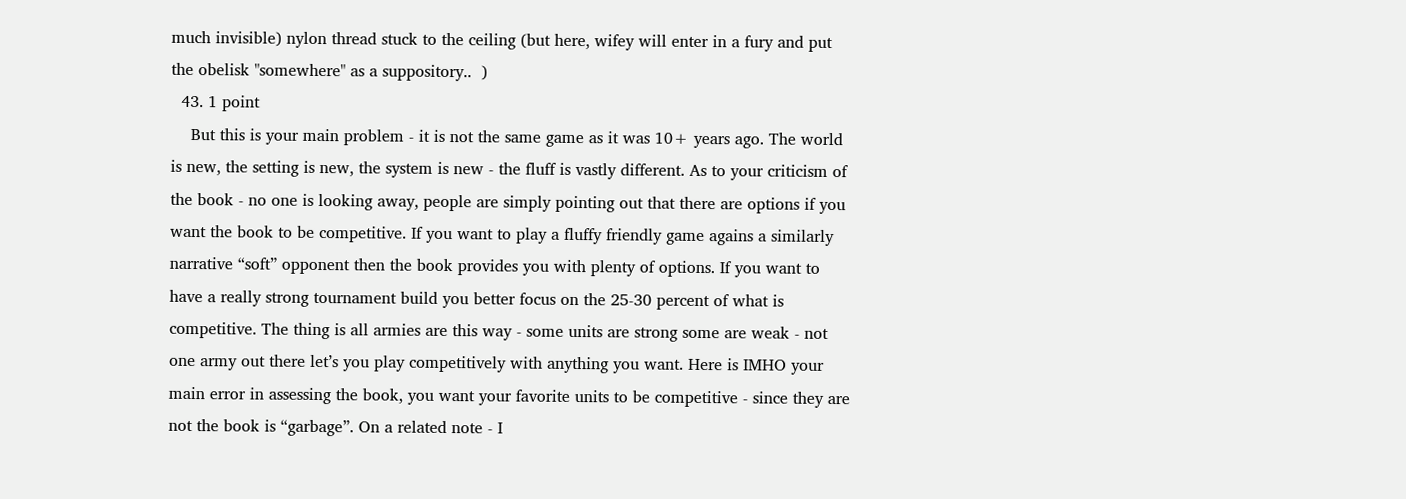much invisible) nylon thread stuck to the ceiling (but here, wifey will enter in a fury and put the obelisk "somewhere" as a suppository..  )
  43. 1 point
    But this is your main problem - it is not the same game as it was 10+ years ago. The world is new, the setting is new, the system is new - the fluff is vastly different. As to your criticism of the book - no one is looking away, people are simply pointing out that there are options if you want the book to be competitive. If you want to play a fluffy friendly game agains a similarly narrative “soft” opponent then the book provides you with plenty of options. If you want to have a really strong tournament build you better focus on the 25-30 percent of what is competitive. The thing is all armies are this way - some units are strong some are weak - not one army out there let’s you play competitively with anything you want. Here is IMHO your main error in assessing the book, you want your favorite units to be competitive - since they are not the book is “garbage”. On a related note - I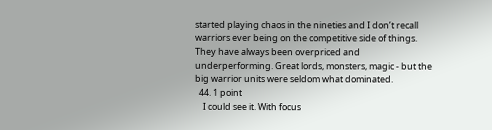started playing chaos in the nineties and I don’t recall warriors ever being on the competitive side of things. They have always been overpriced and underperforming. Great lords, monsters, magic - but the big warrior units were seldom what dominated.
  44. 1 point
    I could see it. With focus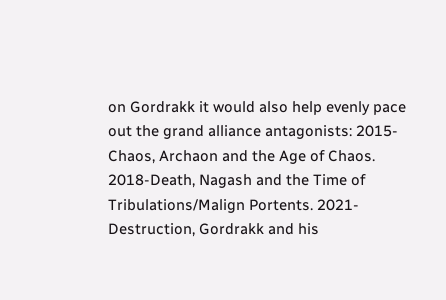on Gordrakk it would also help evenly pace out the grand alliance antagonists: 2015-Chaos, Archaon and the Age of Chaos. 2018-Death, Nagash and the Time of Tribulations/Malign Portents. 2021-Destruction, Gordrakk and his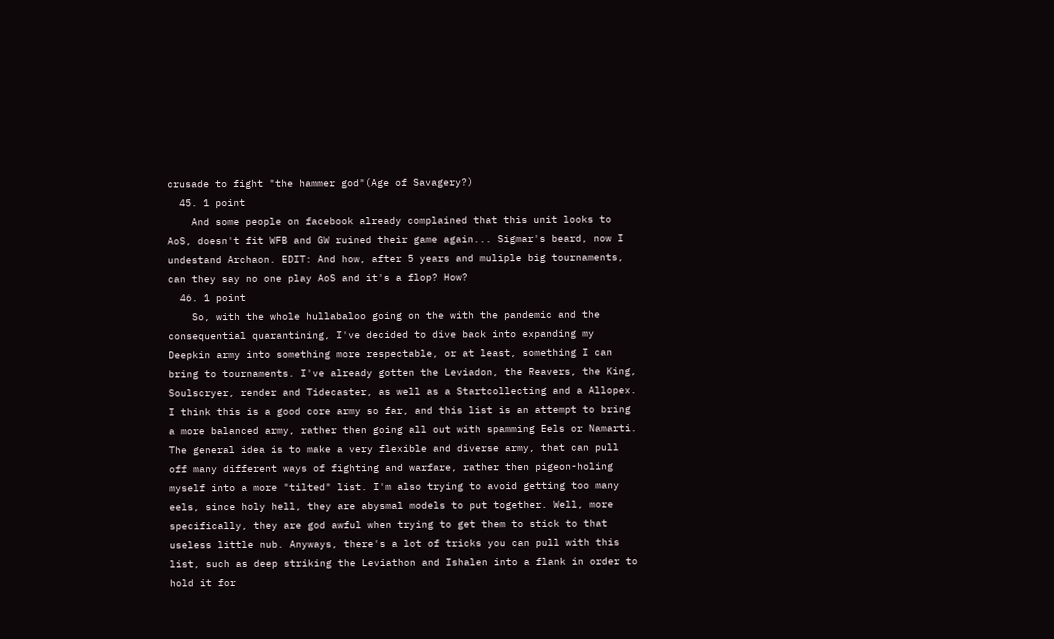crusade to fight "the hammer god"(Age of Savagery?)
  45. 1 point
    And some people on facebook already complained that this unit looks to AoS, doesn't fit WFB and GW ruined their game again... Sigmar's beard, now I undestand Archaon. EDIT: And how, after 5 years and muliple big tournaments, can they say no one play AoS and it's a flop? How?
  46. 1 point
    So, with the whole hullabaloo going on the with the pandemic and the consequential quarantining, I've decided to dive back into expanding my Deepkin army into something more respectable, or at least, something I can bring to tournaments. I've already gotten the Leviadon, the Reavers, the King, Soulscryer, render and Tidecaster, as well as a Startcollecting and a Allopex. I think this is a good core army so far, and this list is an attempt to bring a more balanced army, rather then going all out with spamming Eels or Namarti. The general idea is to make a very flexible and diverse army, that can pull off many different ways of fighting and warfare, rather then pigeon-holing myself into a more "tilted" list. I'm also trying to avoid getting too many eels, since holy hell, they are abysmal models to put together. Well, more specifically, they are god awful when trying to get them to stick to that useless little nub. Anyways, there's a lot of tricks you can pull with this list, such as deep striking the Leviathon and Ishalen into a flank in order to hold it for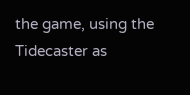the game, using the Tidecaster as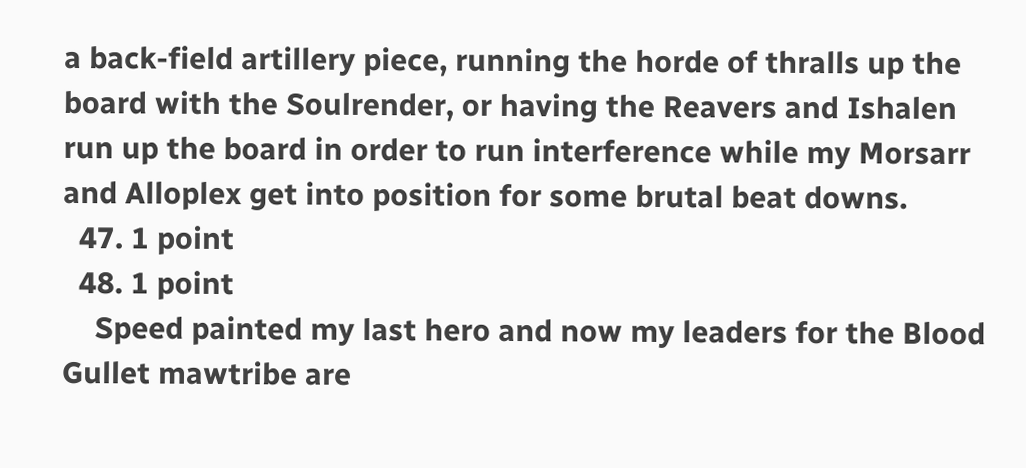a back-field artillery piece, running the horde of thralls up the board with the Soulrender, or having the Reavers and Ishalen run up the board in order to run interference while my Morsarr and Alloplex get into position for some brutal beat downs.
  47. 1 point
  48. 1 point
    Speed painted my last hero and now my leaders for the Blood Gullet mawtribe are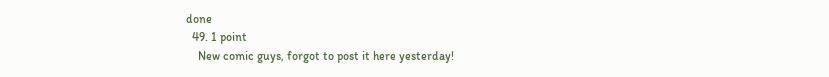done
  49. 1 point
    New comic guys, forgot to post it here yesterday!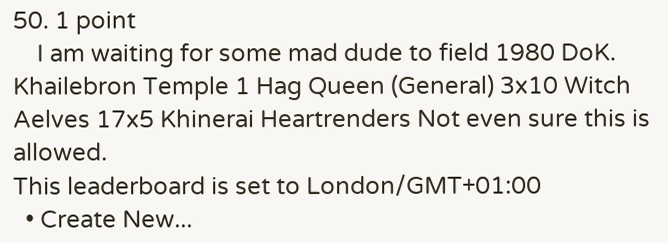50. 1 point
    I am waiting for some mad dude to field 1980 DoK. Khailebron Temple 1 Hag Queen (General) 3x10 Witch Aelves 17x5 Khinerai Heartrenders Not even sure this is allowed.
This leaderboard is set to London/GMT+01:00
  • Create New...